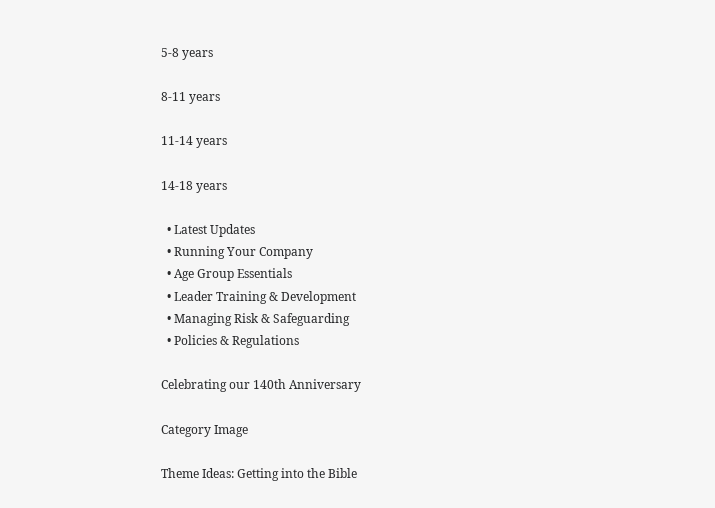5-8 years

8-11 years

11-14 years

14-18 years

  • Latest Updates
  • Running Your Company
  • Age Group Essentials
  • Leader Training & Development
  • Managing Risk & Safeguarding
  • Policies & Regulations

Celebrating our 140th Anniversary

Category Image

Theme Ideas: Getting into the Bible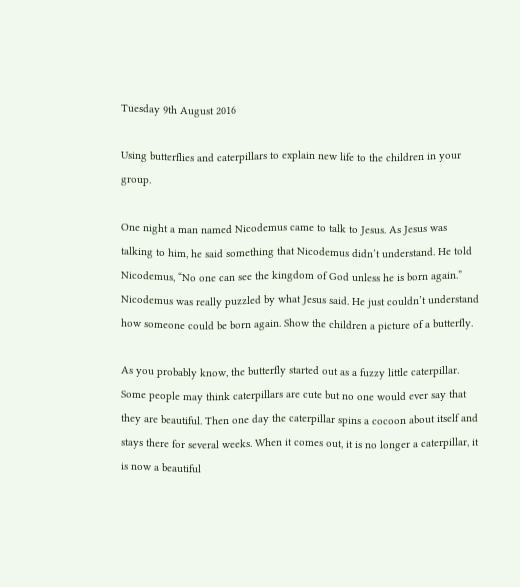Tuesday 9th August 2016

Using butterflies and caterpillars to explain new life to the children in your group.

One night a man named Nicodemus came to talk to Jesus. As Jesus was talking to him, he said something that Nicodemus didn’t understand. He told Nicodemus, “No one can see the kingdom of God unless he is born again.” Nicodemus was really puzzled by what Jesus said. He just couldn’t understand how someone could be born again. Show the children a picture of a butterfly.

As you probably know, the butterfly started out as a fuzzy little caterpillar. Some people may think caterpillars are cute but no one would ever say that they are beautiful. Then one day the caterpillar spins a cocoon about itself and stays there for several weeks. When it comes out, it is no longer a caterpillar, it is now a beautiful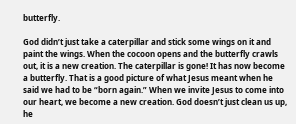butterfly.

God didn’t just take a caterpillar and stick some wings on it and paint the wings. When the cocoon opens and the butterfly crawls out, it is a new creation. The caterpillar is gone! It has now become a butterfly. That is a good picture of what Jesus meant when he said we had to be “born again.” When we invite Jesus to come into our heart, we become a new creation. God doesn’t just clean us up, he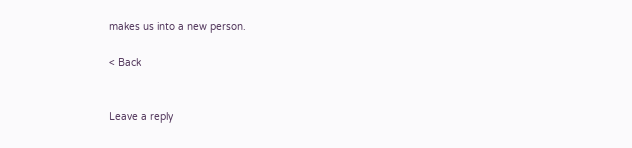makes us into a new person.

< Back


Leave a reply